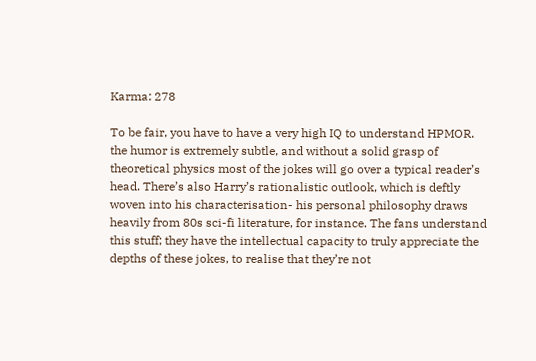Karma: 278

To be fair, you have to have a very high IQ to understand HPMOR. the humor is extremely subtle, and without a solid grasp of theoretical physics most of the jokes will go over a typical reader’s head. There’s also Harry’s rationalistic outlook, which is deftly woven into his characterisation- his personal philosophy draws heavily from 80s sci-fi literature, for instance. The fans understand this stuff; they have the intellectual capacity to truly appreciate the depths of these jokes, to realise that they’re not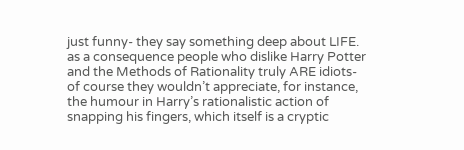just funny- they say something deep about LIFE. as a consequence people who dislike Harry Potter and the Methods of Rationality truly ARE idiots- of course they wouldn’t appreciate, for instance, the humour in Harry’s rationalistic action of snapping his fingers, which itself is a cryptic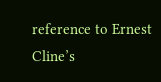reference to Ernest Cline’s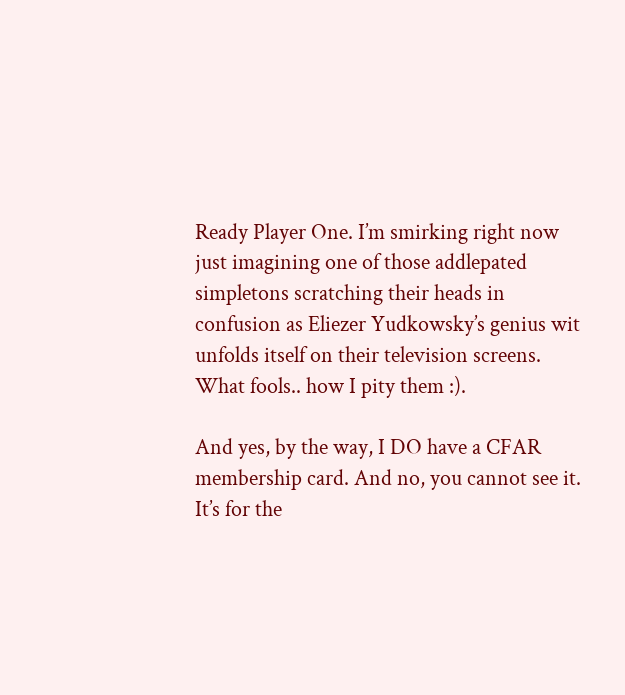Ready Player One. I’m smirking right now just imagining one of those addlepated simpletons scratching their heads in confusion as Eliezer Yudkowsky’s genius wit unfolds itself on their television screens. What fools.. how I pity them :).

And yes, by the way, I DO have a CFAR membership card. And no, you cannot see it. It’s for the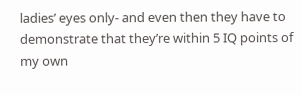ladies’ eyes only- and even then they have to demonstrate that they’re within 5 IQ points of my own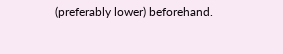(preferably lower) beforehand.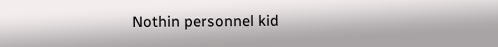Nothin personnel kid